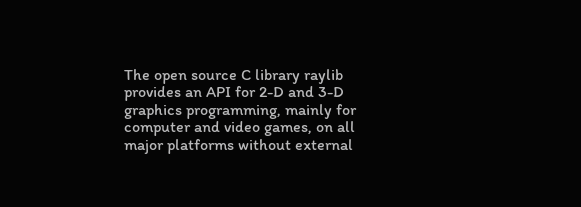The open source C library raylib provides an API for 2-D and 3-D graphics programming, mainly for computer and video games, on all major platforms without external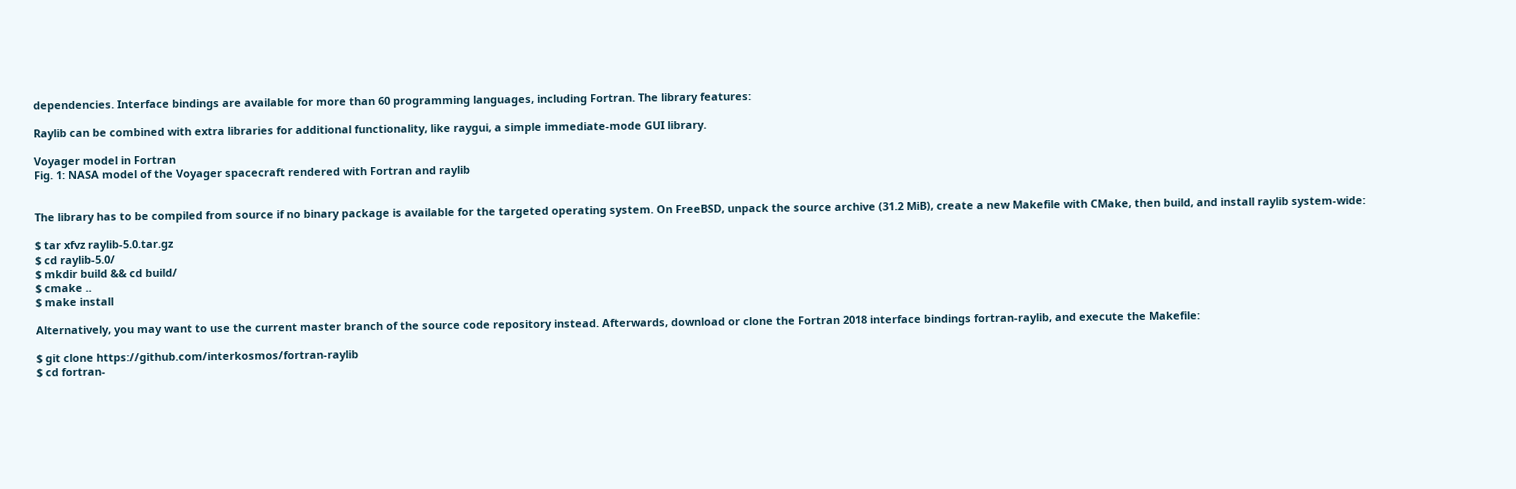dependencies. Interface bindings are available for more than 60 programming languages, including Fortran. The library features:

Raylib can be combined with extra libraries for additional functionality, like raygui, a simple immediate-mode GUI library.

Voyager model in Fortran
Fig. 1: NASA model of the Voyager spacecraft rendered with Fortran and raylib


The library has to be compiled from source if no binary package is available for the targeted operating system. On FreeBSD, unpack the source archive (31.2 MiB), create a new Makefile with CMake, then build, and install raylib system-wide:

$ tar xfvz raylib-5.0.tar.gz
$ cd raylib-5.0/
$ mkdir build && cd build/
$ cmake ..
$ make install

Alternatively, you may want to use the current master branch of the source code repository instead. Afterwards, download or clone the Fortran 2018 interface bindings fortran-raylib, and execute the Makefile:

$ git clone https://github.com/interkosmos/fortran-raylib
$ cd fortran-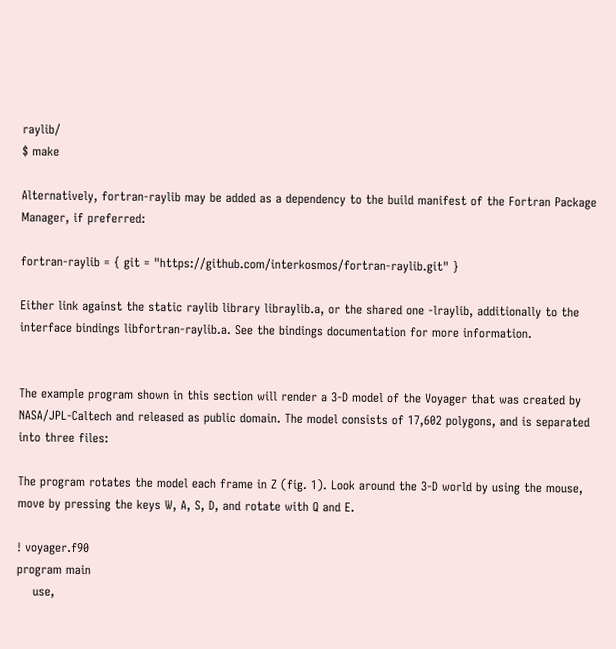raylib/
$ make

Alternatively, fortran-raylib may be added as a dependency to the build manifest of the Fortran Package Manager, if preferred:

fortran-raylib = { git = "https://github.com/interkosmos/fortran-raylib.git" }

Either link against the static raylib library libraylib.a, or the shared one -lraylib, additionally to the interface bindings libfortran-raylib.a. See the bindings documentation for more information.


The example program shown in this section will render a 3-D model of the Voyager that was created by NASA/JPL-Caltech and released as public domain. The model consists of 17,602 polygons, and is separated into three files:

The program rotates the model each frame in Z (fig. 1). Look around the 3-D world by using the mouse, move by pressing the keys W, A, S, D, and rotate with Q and E.

! voyager.f90
program main
    use,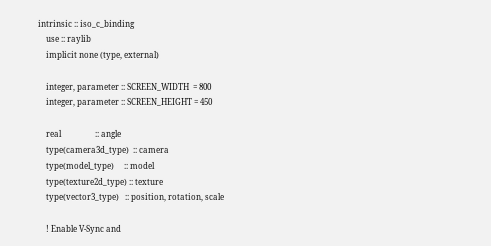intrinsic :: iso_c_binding
    use :: raylib
    implicit none (type, external)

    integer, parameter :: SCREEN_WIDTH  = 800
    integer, parameter :: SCREEN_HEIGHT = 450

    real                 :: angle
    type(camera3d_type)  :: camera
    type(model_type)     :: model
    type(texture2d_type) :: texture
    type(vector3_type)   :: position, rotation, scale

    ! Enable V-Sync and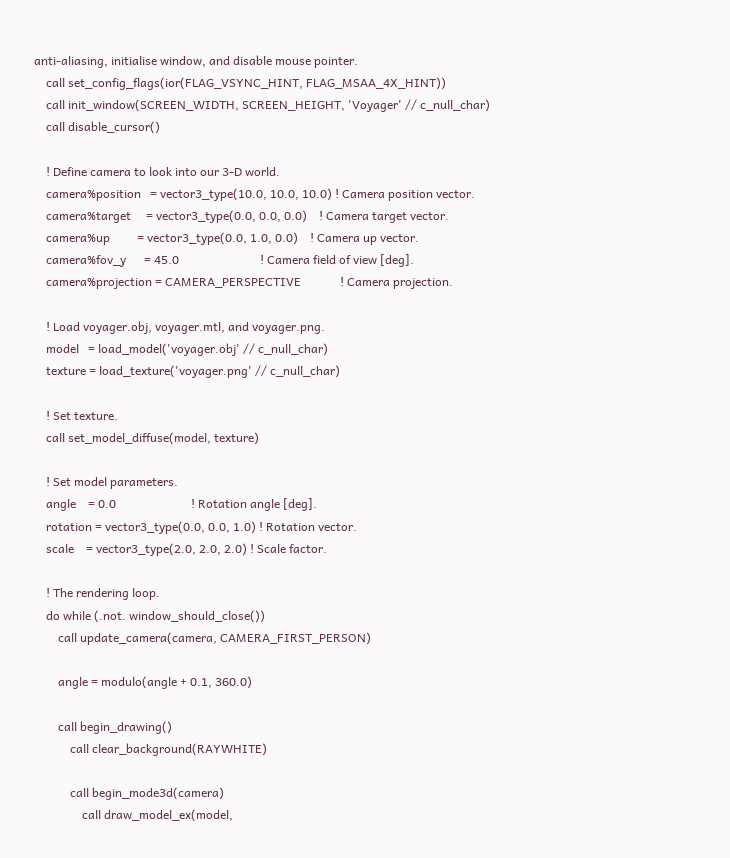anti-aliasing, initialise window, and disable mouse pointer.
    call set_config_flags(ior(FLAG_VSYNC_HINT, FLAG_MSAA_4X_HINT))
    call init_window(SCREEN_WIDTH, SCREEN_HEIGHT, 'Voyager' // c_null_char)
    call disable_cursor()

    ! Define camera to look into our 3-D world.
    camera%position   = vector3_type(10.0, 10.0, 10.0) ! Camera position vector.
    camera%target     = vector3_type(0.0, 0.0, 0.0)    ! Camera target vector.
    camera%up         = vector3_type(0.0, 1.0, 0.0)    ! Camera up vector.
    camera%fov_y      = 45.0                           ! Camera field of view [deg].
    camera%projection = CAMERA_PERSPECTIVE             ! Camera projection.

    ! Load voyager.obj, voyager.mtl, and voyager.png.
    model   = load_model('voyager.obj' // c_null_char)
    texture = load_texture('voyager.png' // c_null_char)

    ! Set texture.
    call set_model_diffuse(model, texture)

    ! Set model parameters.
    angle    = 0.0                         ! Rotation angle [deg].
    rotation = vector3_type(0.0, 0.0, 1.0) ! Rotation vector.
    scale    = vector3_type(2.0, 2.0, 2.0) ! Scale factor.

    ! The rendering loop.
    do while (.not. window_should_close())
        call update_camera(camera, CAMERA_FIRST_PERSON)

        angle = modulo(angle + 0.1, 360.0)

        call begin_drawing()
            call clear_background(RAYWHITE)

            call begin_mode3d(camera)
                call draw_model_ex(model,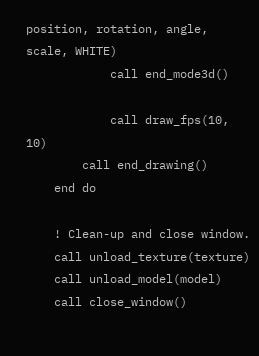position, rotation, angle, scale, WHITE)
            call end_mode3d()

            call draw_fps(10, 10)
        call end_drawing()
    end do

    ! Clean-up and close window.
    call unload_texture(texture)
    call unload_model(model)
    call close_window()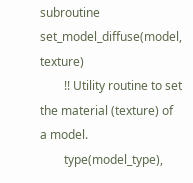subroutine set_model_diffuse(model, texture)
        !! Utility routine to set the material (texture) of a model.
        type(model_type),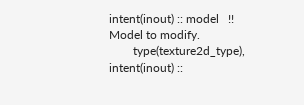intent(inout) :: model   !! Model to modify.
        type(texture2d_type), intent(inout) ::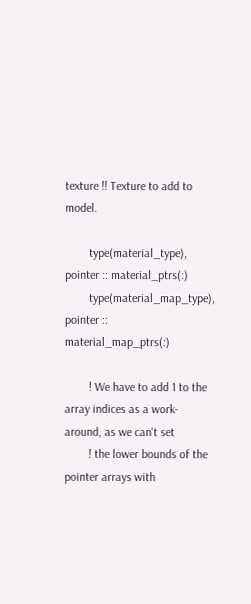texture !! Texture to add to model.

        type(material_type),     pointer :: material_ptrs(:)
        type(material_map_type), pointer :: material_map_ptrs(:)

        ! We have to add 1 to the array indices as a work-around, as we can't set
        ! the lower bounds of the pointer arrays with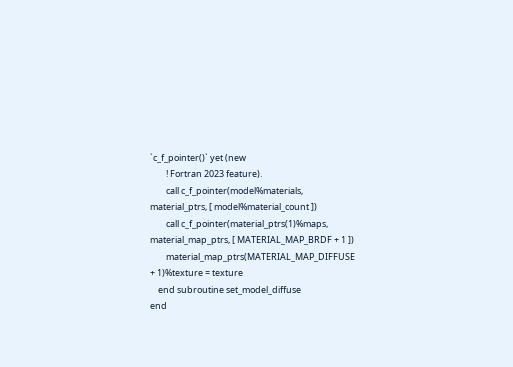`c_f_pointer()` yet (new
        ! Fortran 2023 feature).
        call c_f_pointer(model%materials, material_ptrs, [ model%material_count ])
        call c_f_pointer(material_ptrs(1)%maps, material_map_ptrs, [ MATERIAL_MAP_BRDF + 1 ])
        material_map_ptrs(MATERIAL_MAP_DIFFUSE + 1)%texture = texture
    end subroutine set_model_diffuse
end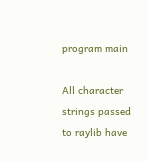program main

All character strings passed to raylib have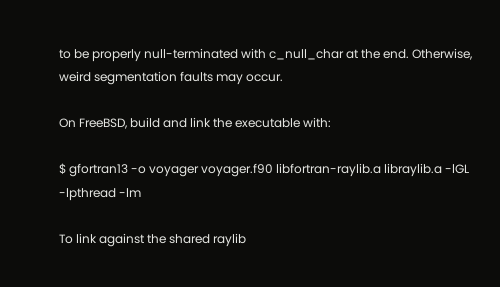to be properly null-terminated with c_null_char at the end. Otherwise, weird segmentation faults may occur.

On FreeBSD, build and link the executable with:

$ gfortran13 -o voyager voyager.f90 libfortran-raylib.a libraylib.a -lGL -lpthread -lm

To link against the shared raylib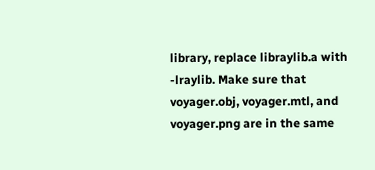library, replace libraylib.a with -lraylib. Make sure that voyager.obj, voyager.mtl, and voyager.png are in the same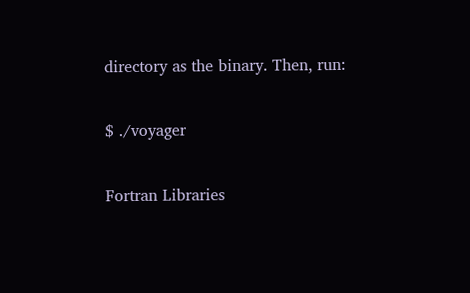directory as the binary. Then, run:

$ ./voyager

Fortran Libraries